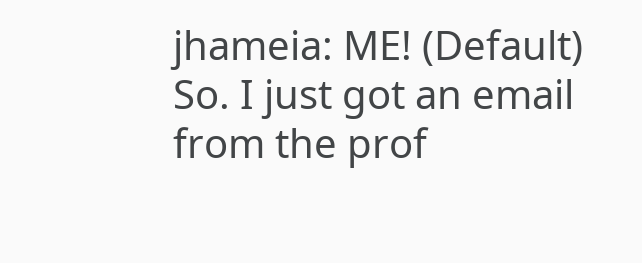jhameia: ME! (Default)
So. I just got an email from the prof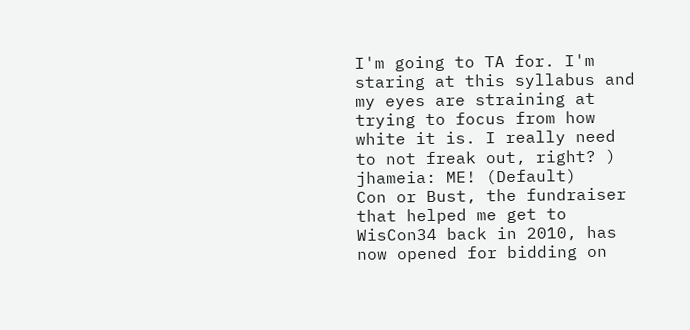I'm going to TA for. I'm staring at this syllabus and my eyes are straining at trying to focus from how white it is. I really need to not freak out, right? )
jhameia: ME! (Default)
Con or Bust, the fundraiser that helped me get to WisCon34 back in 2010, has now opened for bidding on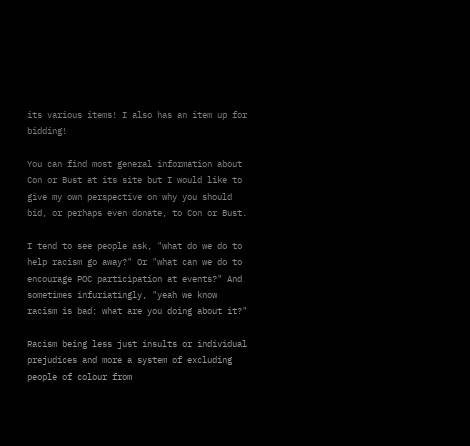its various items! I also has an item up for bidding!

You can find most general information about Con or Bust at its site but I would like to give my own perspective on why you should bid, or perhaps even donate, to Con or Bust.

I tend to see people ask, "what do we do to help racism go away?" Or "what can we do to encourage POC participation at events?" And sometimes infuriatingly, "yeah we know racism is bad: what are you doing about it?"

Racism being less just insults or individual prejudices and more a system of excluding people of colour from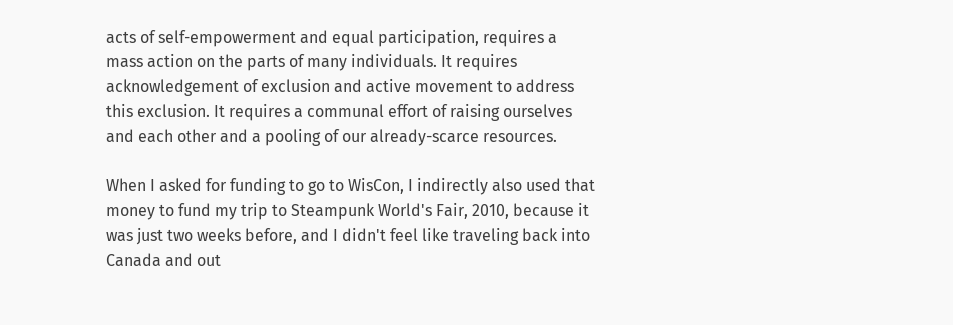acts of self-empowerment and equal participation, requires a mass action on the parts of many individuals. It requires acknowledgement of exclusion and active movement to address this exclusion. It requires a communal effort of raising ourselves and each other and a pooling of our already-scarce resources.

When I asked for funding to go to WisCon, I indirectly also used that money to fund my trip to Steampunk World's Fair, 2010, because it was just two weeks before, and I didn't feel like traveling back into Canada and out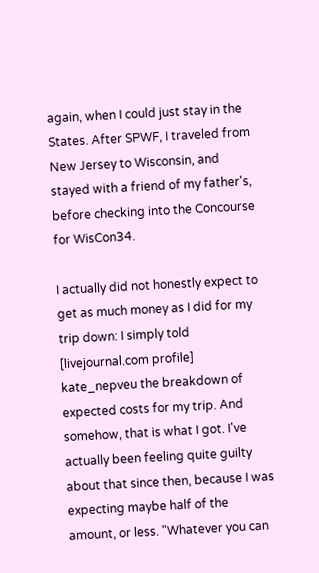again, when I could just stay in the States. After SPWF, I traveled from New Jersey to Wisconsin, and stayed with a friend of my father's, before checking into the Concourse for WisCon34.

I actually did not honestly expect to get as much money as I did for my trip down: I simply told [livejournal.com profile] kate_nepveu the breakdown of expected costs for my trip. And somehow, that is what I got. I've actually been feeling quite guilty about that since then, because I was expecting maybe half of the amount, or less. "Whatever you can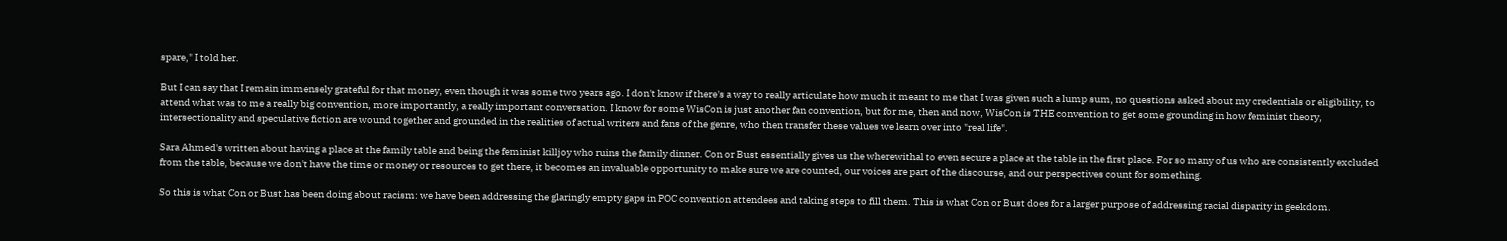spare," I told her.

But I can say that I remain immensely grateful for that money, even though it was some two years ago. I don't know if there's a way to really articulate how much it meant to me that I was given such a lump sum, no questions asked about my credentials or eligibility, to attend what was to me a really big convention, more importantly, a really important conversation. I know for some WisCon is just another fan convention, but for me, then and now, WisCon is THE convention to get some grounding in how feminist theory, intersectionality and speculative fiction are wound together and grounded in the realities of actual writers and fans of the genre, who then transfer these values we learn over into "real life".

Sara Ahmed's written about having a place at the family table and being the feminist killjoy who ruins the family dinner. Con or Bust essentially gives us the wherewithal to even secure a place at the table in the first place. For so many of us who are consistently excluded from the table, because we don't have the time or money or resources to get there, it becomes an invaluable opportunity to make sure we are counted, our voices are part of the discourse, and our perspectives count for something.

So this is what Con or Bust has been doing about racism: we have been addressing the glaringly empty gaps in POC convention attendees and taking steps to fill them. This is what Con or Bust does for a larger purpose of addressing racial disparity in geekdom.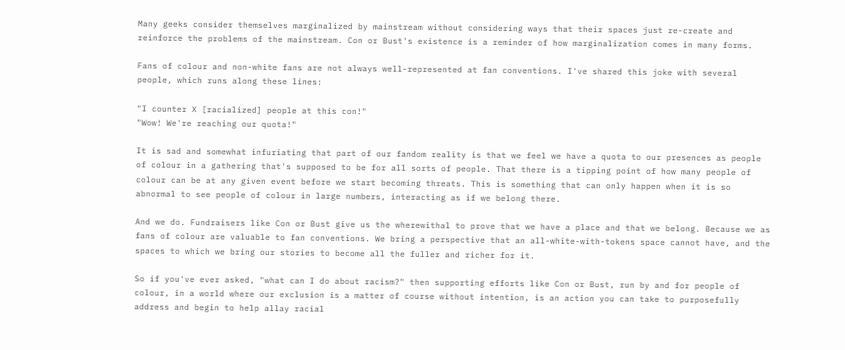Many geeks consider themselves marginalized by mainstream without considering ways that their spaces just re-create and reinforce the problems of the mainstream. Con or Bust's existence is a reminder of how marginalization comes in many forms.

Fans of colour and non-white fans are not always well-represented at fan conventions. I've shared this joke with several people, which runs along these lines:

"I counter X [racialized] people at this con!"
"Wow! We're reaching our quota!"

It is sad and somewhat infuriating that part of our fandom reality is that we feel we have a quota to our presences as people of colour in a gathering that's supposed to be for all sorts of people. That there is a tipping point of how many people of colour can be at any given event before we start becoming threats. This is something that can only happen when it is so abnormal to see people of colour in large numbers, interacting as if we belong there.

And we do. Fundraisers like Con or Bust give us the wherewithal to prove that we have a place and that we belong. Because we as fans of colour are valuable to fan conventions. We bring a perspective that an all-white-with-tokens space cannot have, and the spaces to which we bring our stories to become all the fuller and richer for it.

So if you've ever asked, "what can I do about racism?" then supporting efforts like Con or Bust, run by and for people of colour, in a world where our exclusion is a matter of course without intention, is an action you can take to purposefully address and begin to help allay racial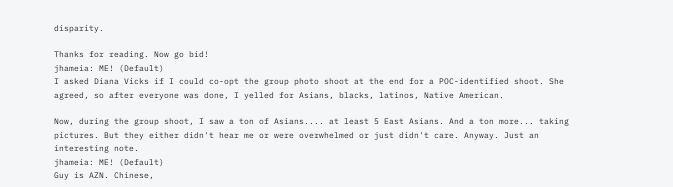disparity.

Thanks for reading. Now go bid!
jhameia: ME! (Default)
I asked Diana Vicks if I could co-opt the group photo shoot at the end for a POC-identified shoot. She agreed, so after everyone was done, I yelled for Asians, blacks, latinos, Native American.

Now, during the group shoot, I saw a ton of Asians.... at least 5 East Asians. And a ton more... taking pictures. But they either didn't hear me or were overwhelmed or just didn't care. Anyway. Just an interesting note.
jhameia: ME! (Default)
Guy is AZN. Chinese,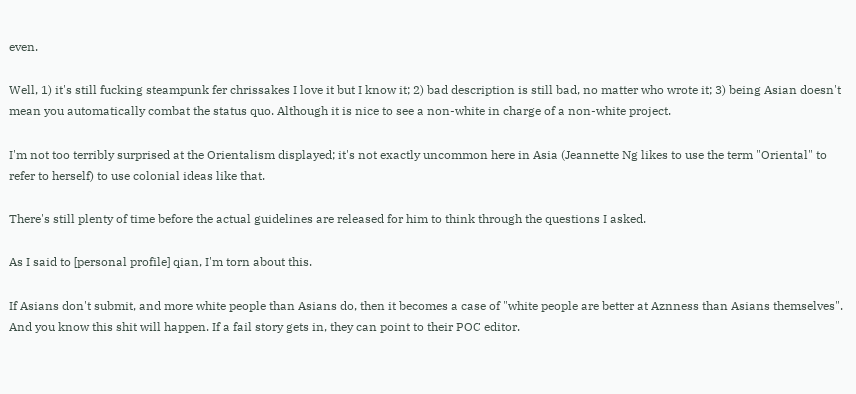even.

Well, 1) it's still fucking steampunk fer chrissakes I love it but I know it; 2) bad description is still bad, no matter who wrote it; 3) being Asian doesn't mean you automatically combat the status quo. Although it is nice to see a non-white in charge of a non-white project.

I'm not too terribly surprised at the Orientalism displayed; it's not exactly uncommon here in Asia (Jeannette Ng likes to use the term "Oriental" to refer to herself) to use colonial ideas like that.

There's still plenty of time before the actual guidelines are released for him to think through the questions I asked.

As I said to [personal profile] qian, I'm torn about this.

If Asians don't submit, and more white people than Asians do, then it becomes a case of "white people are better at Aznness than Asians themselves". And you know this shit will happen. If a fail story gets in, they can point to their POC editor.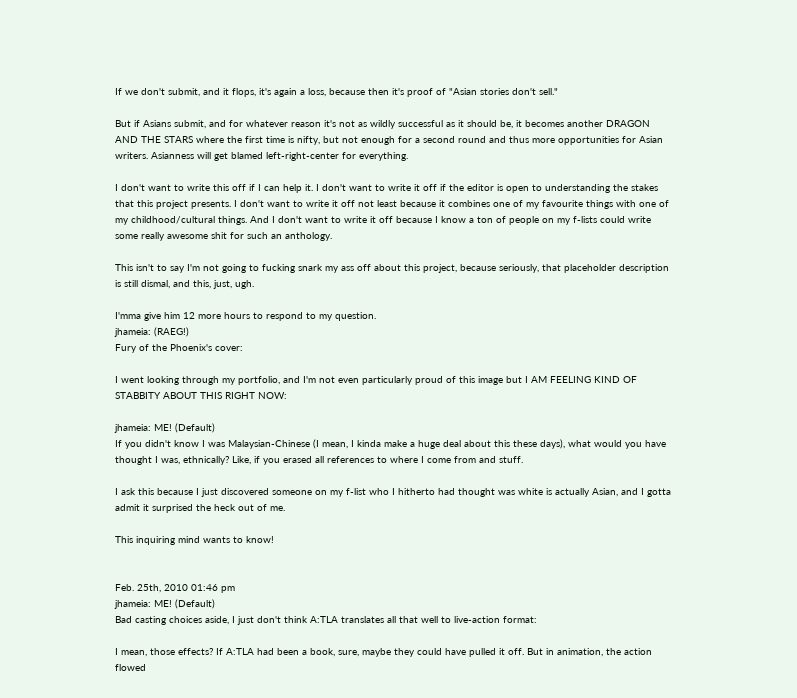If we don't submit, and it flops, it's again a loss, because then it's proof of "Asian stories don't sell."

But if Asians submit, and for whatever reason it's not as wildly successful as it should be, it becomes another DRAGON AND THE STARS where the first time is nifty, but not enough for a second round and thus more opportunities for Asian writers. Asianness will get blamed left-right-center for everything.

I don't want to write this off if I can help it. I don't want to write it off if the editor is open to understanding the stakes that this project presents. I don't want to write it off not least because it combines one of my favourite things with one of my childhood/cultural things. And I don't want to write it off because I know a ton of people on my f-lists could write some really awesome shit for such an anthology.

This isn't to say I'm not going to fucking snark my ass off about this project, because seriously, that placeholder description is still dismal, and this, just, ugh.

I'mma give him 12 more hours to respond to my question.
jhameia: (RAEG!)
Fury of the Phoenix's cover:

I went looking through my portfolio, and I'm not even particularly proud of this image but I AM FEELING KIND OF STABBITY ABOUT THIS RIGHT NOW:

jhameia: ME! (Default)
If you didn't know I was Malaysian-Chinese (I mean, I kinda make a huge deal about this these days), what would you have thought I was, ethnically? Like, if you erased all references to where I come from and stuff.

I ask this because I just discovered someone on my f-list who I hitherto had thought was white is actually Asian, and I gotta admit it surprised the heck out of me.

This inquiring mind wants to know!


Feb. 25th, 2010 01:46 pm
jhameia: ME! (Default)
Bad casting choices aside, I just don't think A:TLA translates all that well to live-action format:

I mean, those effects? If A:TLA had been a book, sure, maybe they could have pulled it off. But in animation, the action flowed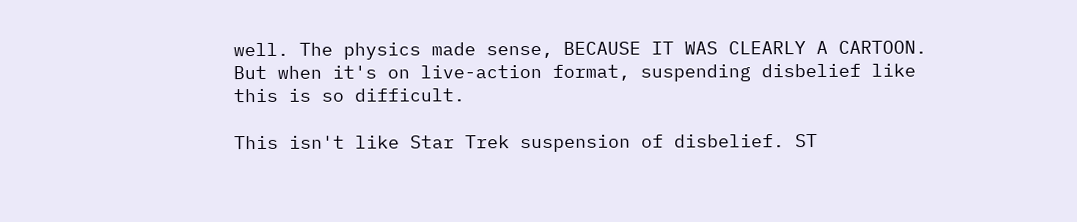well. The physics made sense, BECAUSE IT WAS CLEARLY A CARTOON. But when it's on live-action format, suspending disbelief like this is so difficult.

This isn't like Star Trek suspension of disbelief. ST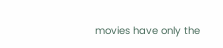movies have only the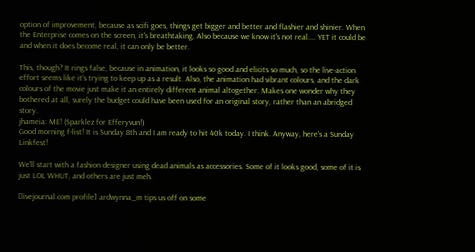option of improvement, because as scifi goes, things get bigger and better and flashier and shinier. When the Enterprise comes on the screen, it's breathtaking. Also because we know it's not real.... YET it could be and when it does become real, it can only be better.

This, though? It rings false, because in animation, it looks so good and elicits so much, so the live-action effort seems like it's trying to keep up as a result. Also, the animation had vibrant colours, and the dark colours of the movie just make it an entirely different animal altogether. Makes one wonder why they bothered at all, surely the budget could have been used for an original story, rather than an abridged story.
jhameia: ME! (Sparklez for Efferyvun!)
Good morning f-list! It is Sunday 8th and I am ready to hit 40k today. I think. Anyway, here's a Sunday Linkfest!

We'll start with a fashion designer using dead animals as accessories. Some of it looks good, some of it is just LOL WHUT, and others are just meh.

[livejournal.com profile] ardwynna_m tips us off on some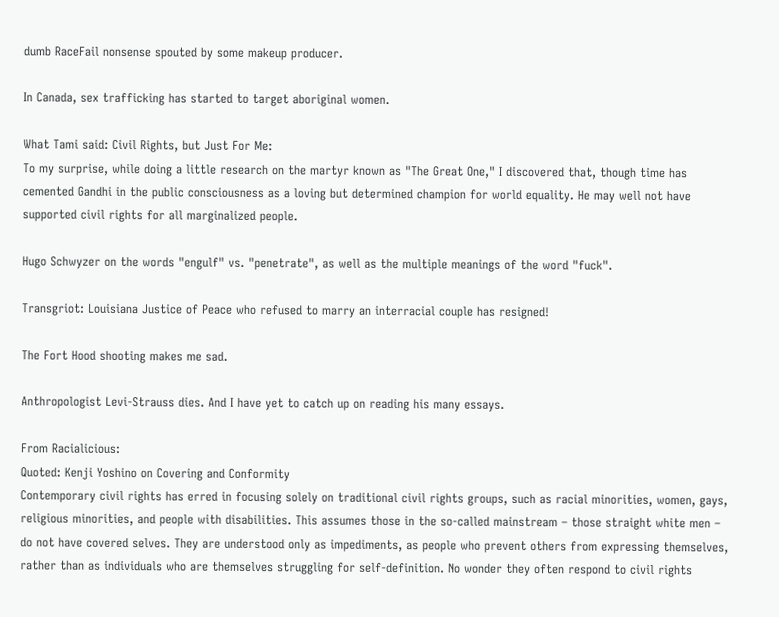dumb RaceFail nonsense spouted by some makeup producer.

In Canada, sex trafficking has started to target aboriginal women.

What Tami said: Civil Rights, but Just For Me:
To my surprise, while doing a little research on the martyr known as "The Great One," I discovered that, though time has cemented Gandhi in the public consciousness as a loving but determined champion for world equality. He may well not have supported civil rights for all marginalized people.

Hugo Schwyzer on the words "engulf" vs. "penetrate", as well as the multiple meanings of the word "fuck".

Transgriot: Louisiana Justice of Peace who refused to marry an interracial couple has resigned!

The Fort Hood shooting makes me sad.

Anthropologist Levi-Strauss dies. And I have yet to catch up on reading his many essays.

From Racialicious:
Quoted: Kenji Yoshino on Covering and Conformity
Contemporary civil rights has erred in focusing solely on traditional civil rights groups, such as racial minorities, women, gays, religious minorities, and people with disabilities. This assumes those in the so-called mainstream – those straight white men – do not have covered selves. They are understood only as impediments, as people who prevent others from expressing themselves, rather than as individuals who are themselves struggling for self-definition. No wonder they often respond to civil rights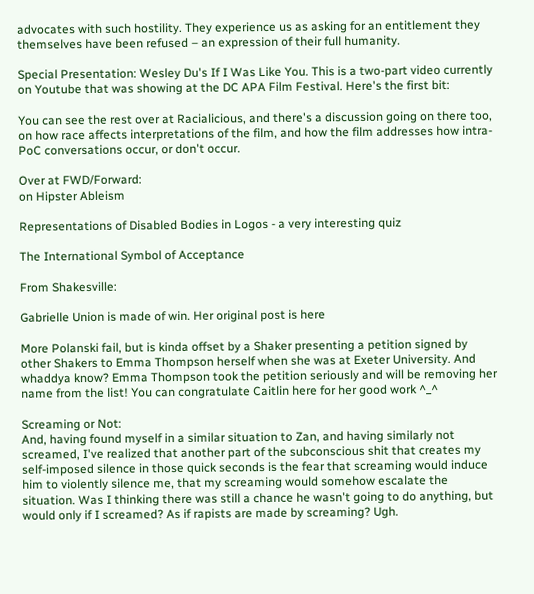advocates with such hostility. They experience us as asking for an entitlement they themselves have been refused – an expression of their full humanity.

Special Presentation: Wesley Du's If I Was Like You. This is a two-part video currently on Youtube that was showing at the DC APA Film Festival. Here's the first bit:

You can see the rest over at Racialicious, and there's a discussion going on there too, on how race affects interpretations of the film, and how the film addresses how intra-PoC conversations occur, or don't occur.

Over at FWD/Forward:
on Hipster Ableism

Representations of Disabled Bodies in Logos - a very interesting quiz

The International Symbol of Acceptance

From Shakesville:

Gabrielle Union is made of win. Her original post is here

More Polanski fail, but is kinda offset by a Shaker presenting a petition signed by other Shakers to Emma Thompson herself when she was at Exeter University. And whaddya know? Emma Thompson took the petition seriously and will be removing her name from the list! You can congratulate Caitlin here for her good work ^_^

Screaming or Not:
And, having found myself in a similar situation to Zan, and having similarly not screamed, I've realized that another part of the subconscious shit that creates my self-imposed silence in those quick seconds is the fear that screaming would induce him to violently silence me, that my screaming would somehow escalate the situation. Was I thinking there was still a chance he wasn't going to do anything, but would only if I screamed? As if rapists are made by screaming? Ugh.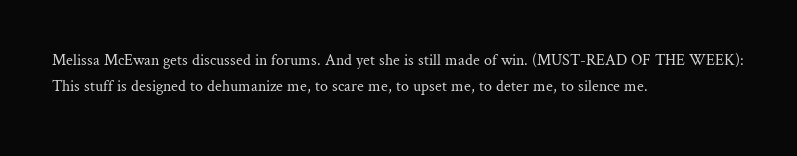Melissa McEwan gets discussed in forums. And yet she is still made of win. (MUST-READ OF THE WEEK):
This stuff is designed to dehumanize me, to scare me, to upset me, to deter me, to silence me.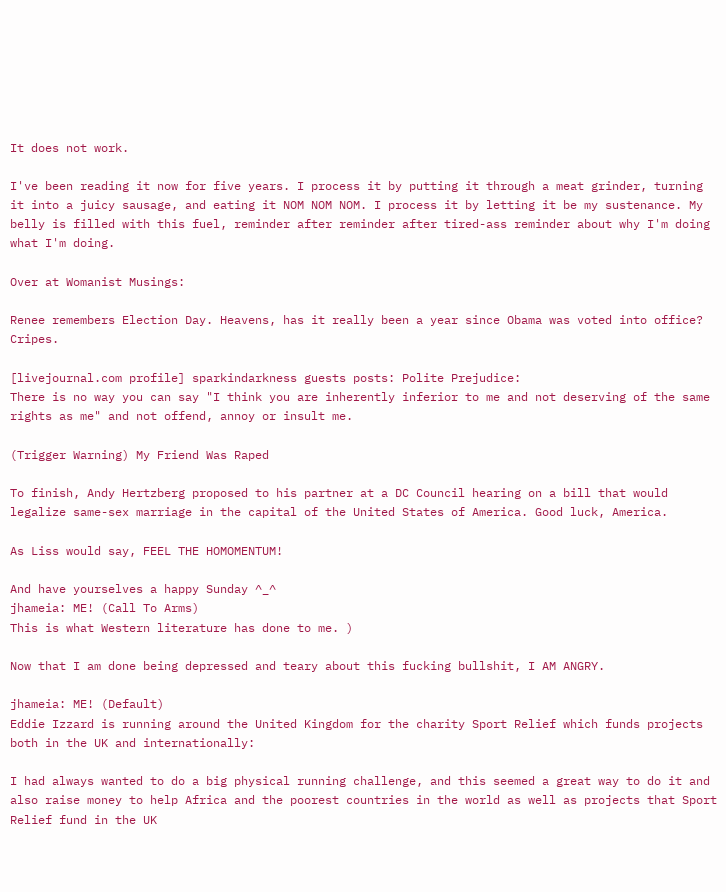It does not work.

I've been reading it now for five years. I process it by putting it through a meat grinder, turning it into a juicy sausage, and eating it NOM NOM NOM. I process it by letting it be my sustenance. My belly is filled with this fuel, reminder after reminder after tired-ass reminder about why I'm doing what I'm doing.

Over at Womanist Musings:

Renee remembers Election Day. Heavens, has it really been a year since Obama was voted into office? Cripes.

[livejournal.com profile] sparkindarkness guests posts: Polite Prejudice:
There is no way you can say "I think you are inherently inferior to me and not deserving of the same rights as me" and not offend, annoy or insult me.

(Trigger Warning) My Friend Was Raped

To finish, Andy Hertzberg proposed to his partner at a DC Council hearing on a bill that would legalize same-sex marriage in the capital of the United States of America. Good luck, America.

As Liss would say, FEEL THE HOMOMENTUM!

And have yourselves a happy Sunday ^_^
jhameia: ME! (Call To Arms)
This is what Western literature has done to me. )

Now that I am done being depressed and teary about this fucking bullshit, I AM ANGRY.

jhameia: ME! (Default)
Eddie Izzard is running around the United Kingdom for the charity Sport Relief which funds projects both in the UK and internationally:

I had always wanted to do a big physical running challenge, and this seemed a great way to do it and also raise money to help Africa and the poorest countries in the world as well as projects that Sport Relief fund in the UK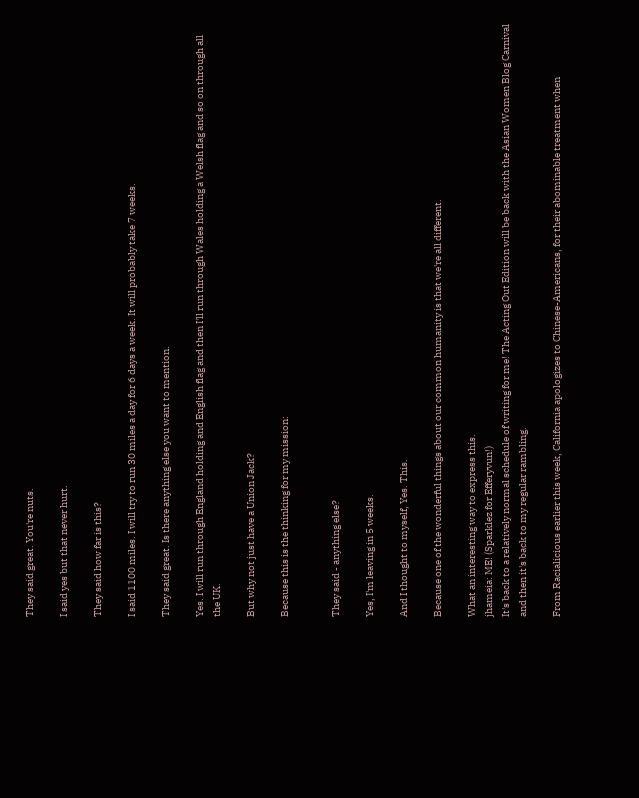They said great. You're nuts.

I said yes but that never hurt.

They said how far is this?

I said 1100 miles. I will try to run 30 miles a day for 6 days a week. It will probably take 7 weeks.

They said great. Is there anything else you want to mention.

Yes. I will run through England holding and English flag and then I'll run through Wales holding a Welsh flag and so on through all the UK.

But why not just have a Union Jack?

Because this is the thinking for my mission:


They said - anything else?

Yes, I'm leaving in 5 weeks.

And I thought to myself, Yes. This.

Because one of the wonderful things about our common humanity is that we're all different.

What an interesting way to express this.
jhameia: ME! (Sparklez for Efferyvun!)
It's back to a relatively normal schedule of writing for me! The Acting Out Edition will be back with the Asian Women Blog Carnival and then it's back to my regular rambling.

From Racialicious earlier this week, California apologizes to Chinese-Americans, for their abominable treatment when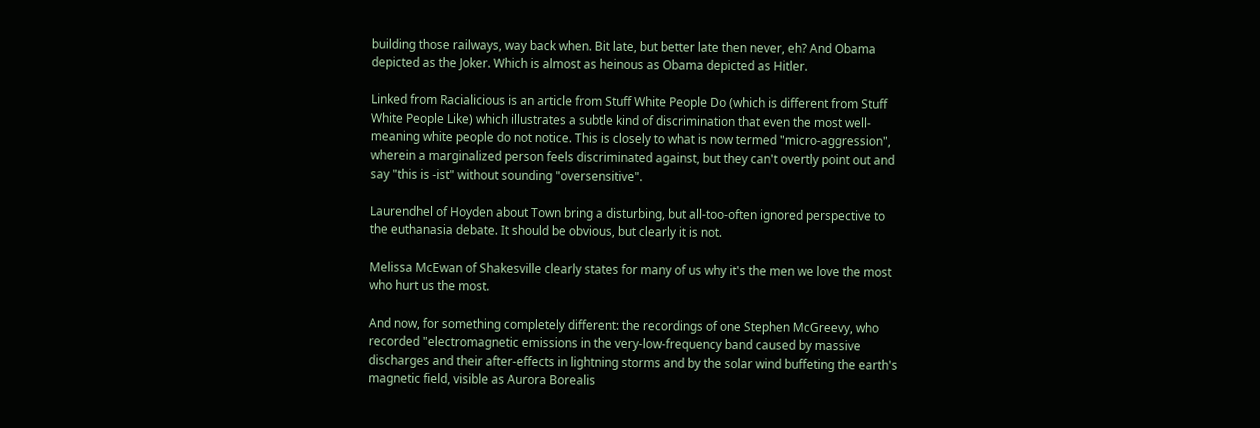building those railways, way back when. Bit late, but better late then never, eh? And Obama depicted as the Joker. Which is almost as heinous as Obama depicted as Hitler.

Linked from Racialicious is an article from Stuff White People Do (which is different from Stuff White People Like) which illustrates a subtle kind of discrimination that even the most well-meaning white people do not notice. This is closely to what is now termed "micro-aggression", wherein a marginalized person feels discriminated against, but they can't overtly point out and say "this is -ist" without sounding "oversensitive".

Laurendhel of Hoyden about Town bring a disturbing, but all-too-often ignored perspective to the euthanasia debate. It should be obvious, but clearly it is not.

Melissa McEwan of Shakesville clearly states for many of us why it's the men we love the most who hurt us the most.

And now, for something completely different: the recordings of one Stephen McGreevy, who recorded "electromagnetic emissions in the very-low-frequency band caused by massive discharges and their after-effects in lightning storms and by the solar wind buffeting the earth's magnetic field, visible as Aurora Borealis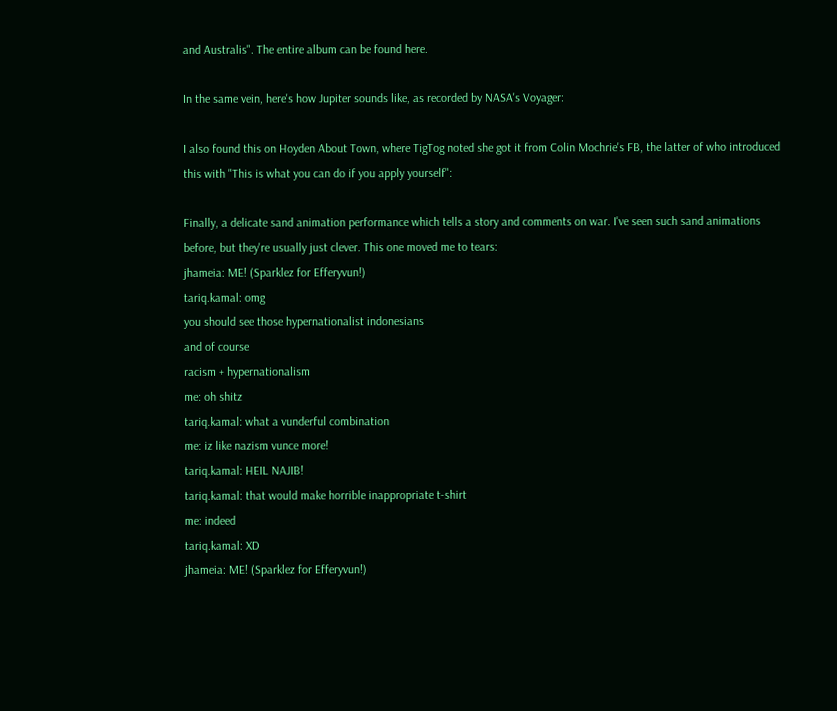and Australis". The entire album can be found here.

In the same vein, here's how Jupiter sounds like, as recorded by NASA's Voyager:

I also found this on Hoyden About Town, where TigTog noted she got it from Colin Mochrie's FB, the latter of who introduced this with "This is what you can do if you apply yourself":

Finally, a delicate sand animation performance which tells a story and comments on war. I've seen such sand animations before, but they're usually just clever. This one moved me to tears:
jhameia: ME! (Sparklez for Efferyvun!)
tariq.kamal: omg
you should see those hypernationalist indonesians
and of course
racism + hypernationalism
me: oh shitz
tariq.kamal: what a vunderful combination
me: iz like nazism vunce more!
tariq.kamal: HEIL NAJIB!
tariq.kamal: that would make horrible inappropriate t-shirt
me: indeed
tariq.kamal: XD
jhameia: ME! (Sparklez for Efferyvun!)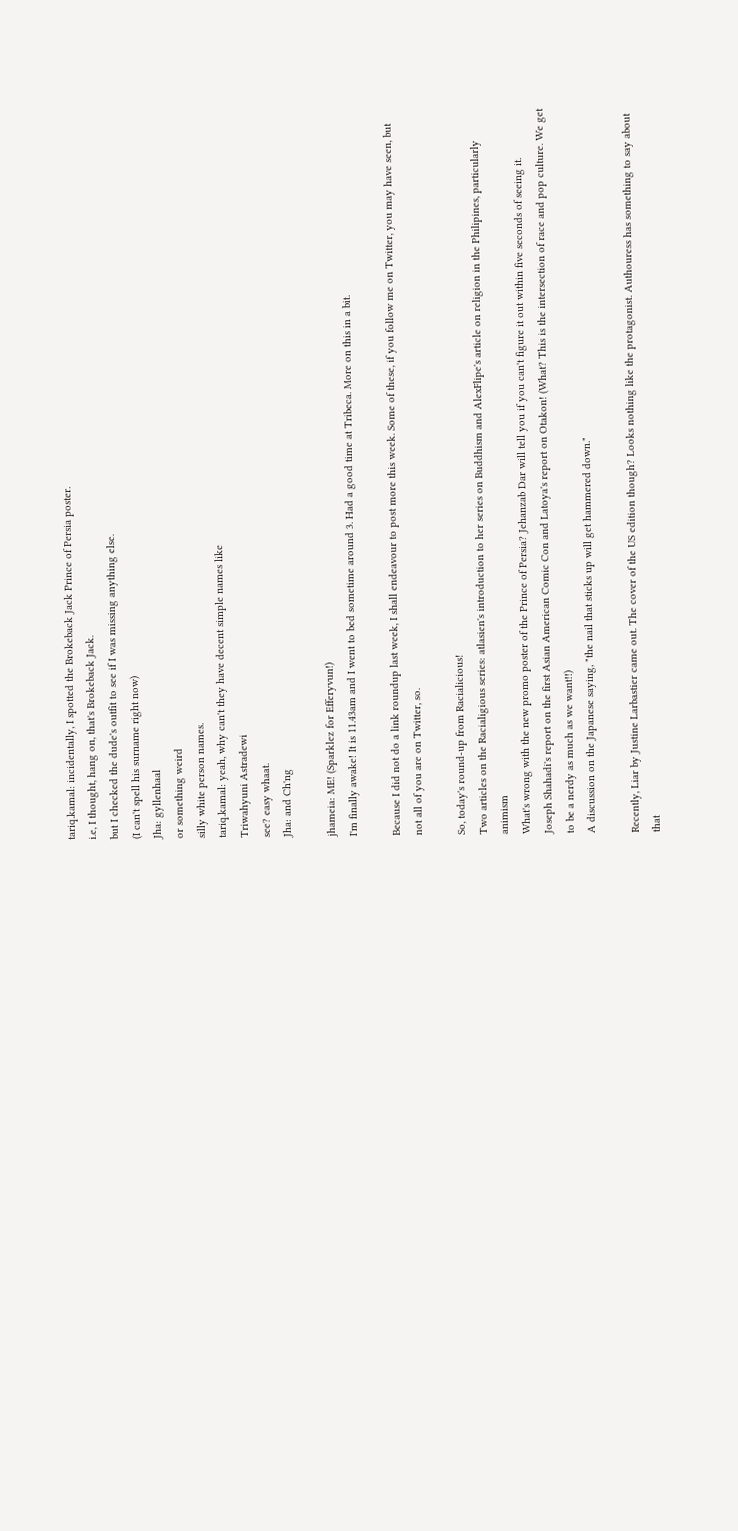tariq.kamal: incidentally, I spotted the Brokeback Jack Prince of Persia poster.
i.e, I thought, hang on, that's Brokeback Jack.
but I checked the dude's outfit to see if I was missing anything else.
(I can't spell his surname right now)
Jha: gyllenhaal
or something weird
silly white person names.
tariq.kamal: yeah, why can't they have decent simple names like
Triwahyuni Astradewi
see? easy whaat.
Jha: and Ch'ng

jhameia: ME! (Sparklez for Efferyvun!)
I'm finally awake! It is 11.43am and I went to bed sometime around 3. Had a good time at Tribeca. More on this in a bit.

Because I did not do a link roundup last week, I shall endeavour to post more this week. Some of these, if you follow me on Twitter, you may have seen, but not all of you are on Twitter, so.

So, today's round-up from Racialicious!
Two articles on the Racialigious series: atlasien's introduction to her series on Buddhism and AlexFlipe's article on religion in the Philipines, particularly animism
What's wrong with the new promo poster of the Prince of Persia? Jehanzab Dar will tell you if you can't figure it out within five seconds of seeing it.
Joseph Shahadi's report on the first Asian American Comic Con and Latoya's report on Otakon! (What? This is the intersection of race and pop culture. We get to be a nerdy as much as we want!!)
A discussion on the Japanese saying, "the nail that sticks up will get hammered down."

Recently, Liar by Justine Larbastier came out. The cover of the US edition though? Looks nothing like the protagonist. Authouress has something to say about that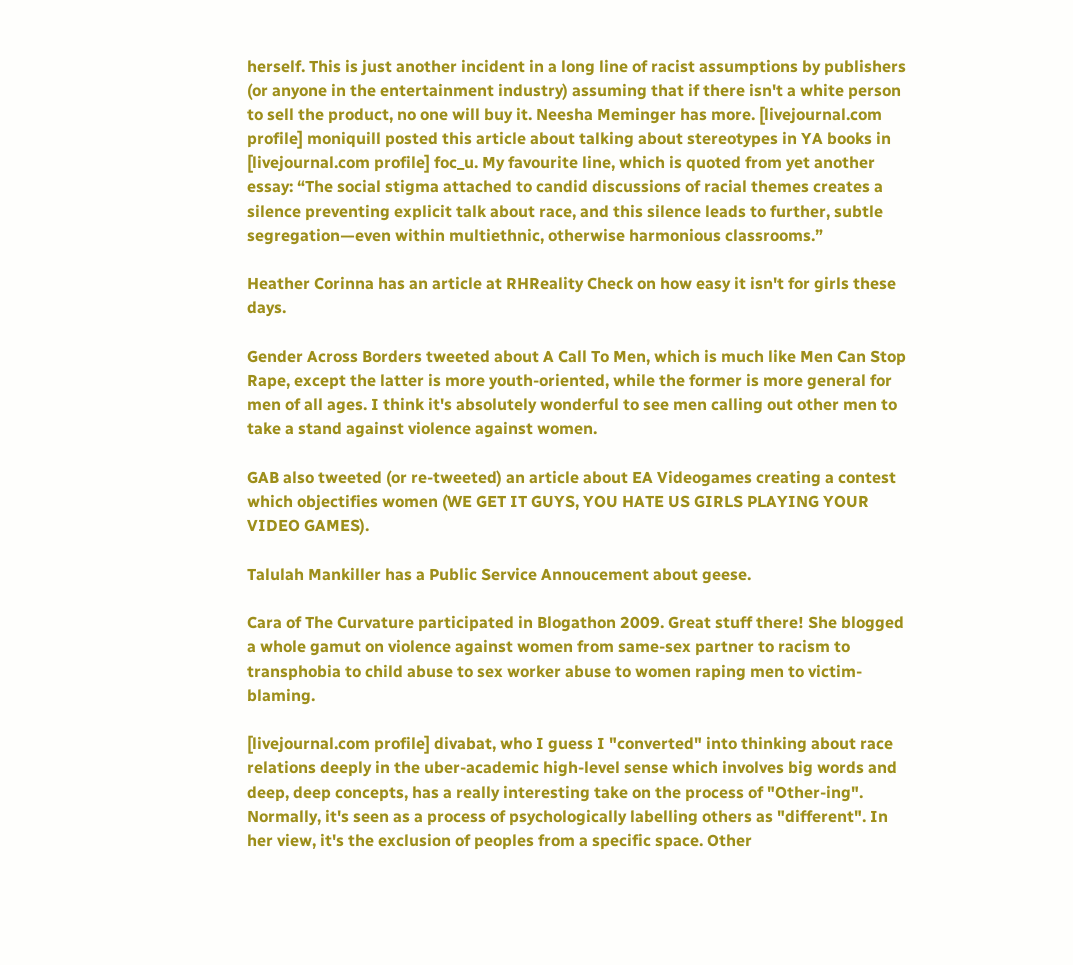herself. This is just another incident in a long line of racist assumptions by publishers (or anyone in the entertainment industry) assuming that if there isn't a white person to sell the product, no one will buy it. Neesha Meminger has more. [livejournal.com profile] moniquill posted this article about talking about stereotypes in YA books in [livejournal.com profile] foc_u. My favourite line, which is quoted from yet another essay: “The social stigma attached to candid discussions of racial themes creates a silence preventing explicit talk about race, and this silence leads to further, subtle segregation—even within multiethnic, otherwise harmonious classrooms.”

Heather Corinna has an article at RHReality Check on how easy it isn't for girls these days.

Gender Across Borders tweeted about A Call To Men, which is much like Men Can Stop Rape, except the latter is more youth-oriented, while the former is more general for men of all ages. I think it's absolutely wonderful to see men calling out other men to take a stand against violence against women.

GAB also tweeted (or re-tweeted) an article about EA Videogames creating a contest which objectifies women (WE GET IT GUYS, YOU HATE US GIRLS PLAYING YOUR VIDEO GAMES).

Talulah Mankiller has a Public Service Annoucement about geese.

Cara of The Curvature participated in Blogathon 2009. Great stuff there! She blogged a whole gamut on violence against women from same-sex partner to racism to transphobia to child abuse to sex worker abuse to women raping men to victim-blaming.

[livejournal.com profile] divabat, who I guess I "converted" into thinking about race relations deeply in the uber-academic high-level sense which involves big words and deep, deep concepts, has a really interesting take on the process of "Other-ing". Normally, it's seen as a process of psychologically labelling others as "different". In her view, it's the exclusion of peoples from a specific space. Other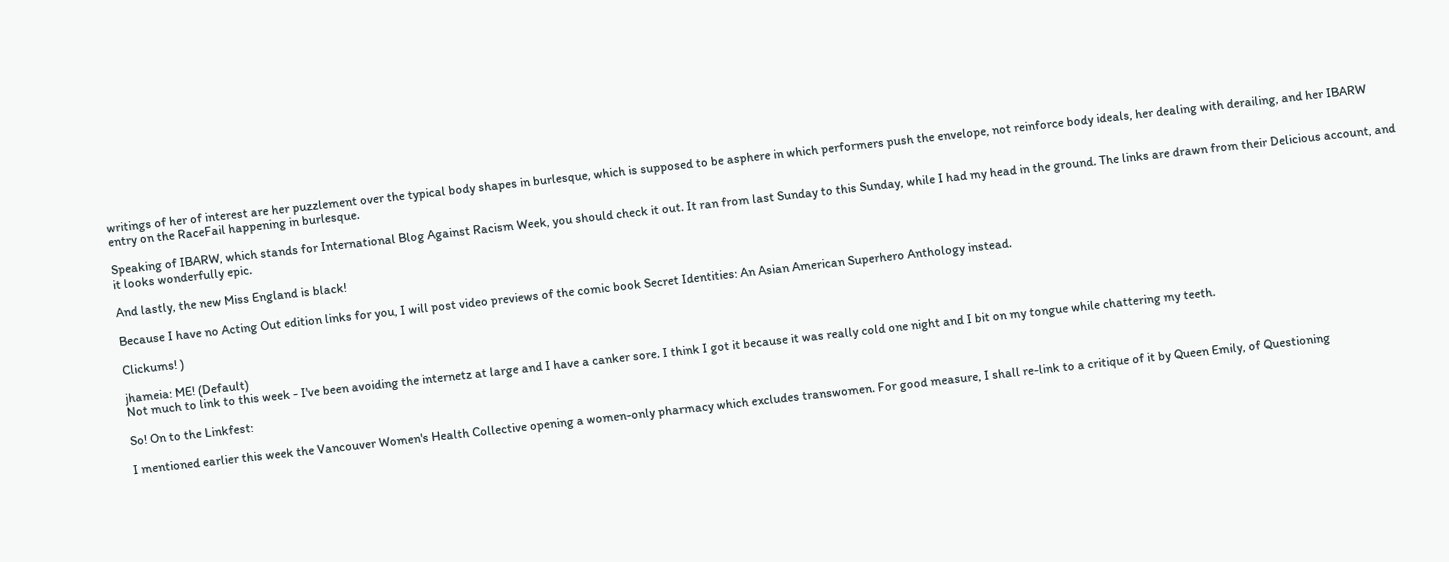writings of her of interest are her puzzlement over the typical body shapes in burlesque, which is supposed to be asphere in which performers push the envelope, not reinforce body ideals, her dealing with derailing, and her IBARW entry on the RaceFail happening in burlesque.

Speaking of IBARW, which stands for International Blog Against Racism Week, you should check it out. It ran from last Sunday to this Sunday, while I had my head in the ground. The links are drawn from their Delicious account, and it looks wonderfully epic.

And lastly, the new Miss England is black!

Because I have no Acting Out edition links for you, I will post video previews of the comic book Secret Identities: An Asian American Superhero Anthology instead.

Clickums! )

jhameia: ME! (Default)
Not much to link to this week - I've been avoiding the internetz at large and I have a canker sore. I think I got it because it was really cold one night and I bit on my tongue while chattering my teeth.

So! On to the Linkfest:

I mentioned earlier this week the Vancouver Women's Health Collective opening a women-only pharmacy which excludes transwomen. For good measure, I shall re-link to a critique of it by Queen Emily, of Questioning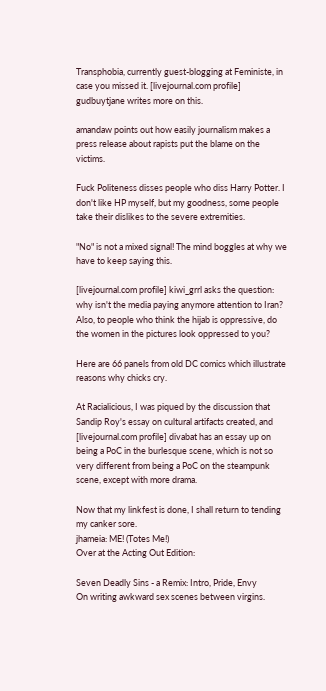Transphobia, currently guest-blogging at Feministe, in case you missed it. [livejournal.com profile] gudbuytjane writes more on this.

amandaw points out how easily journalism makes a press release about rapists put the blame on the victims.

Fuck Politeness disses people who diss Harry Potter. I don't like HP myself, but my goodness, some people take their dislikes to the severe extremities.

"No" is not a mixed signal! The mind boggles at why we have to keep saying this.

[livejournal.com profile] kiwi_grrl asks the question: why isn't the media paying anymore attention to Iran? Also, to people who think the hijab is oppressive, do the women in the pictures look oppressed to you?

Here are 66 panels from old DC comics which illustrate reasons why chicks cry.

At Racialicious, I was piqued by the discussion that Sandip Roy's essay on cultural artifacts created, and [livejournal.com profile] divabat has an essay up on being a PoC in the burlesque scene, which is not so very different from being a PoC on the steampunk scene, except with more drama.

Now that my linkfest is done, I shall return to tending my canker sore.
jhameia: ME! (Totes Me!)
Over at the Acting Out Edition:

Seven Deadly Sins - a Remix: Intro, Pride, Envy
On writing awkward sex scenes between virgins.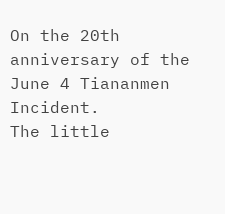On the 20th anniversary of the June 4 Tiananmen Incident.
The little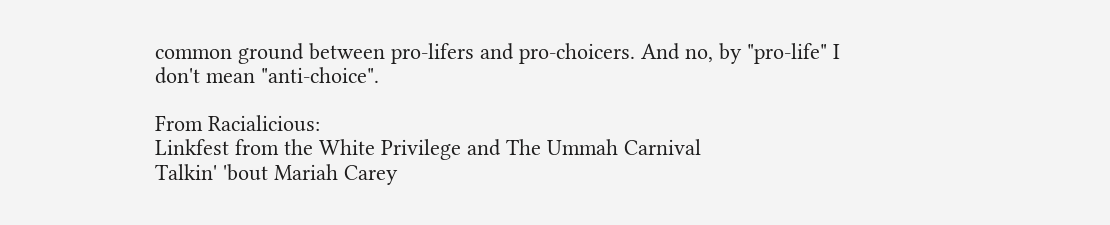common ground between pro-lifers and pro-choicers. And no, by "pro-life" I don't mean "anti-choice".

From Racialicious:
Linkfest from the White Privilege and The Ummah Carnival
Talkin' 'bout Mariah Carey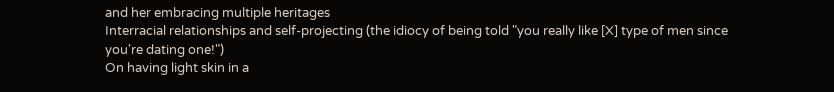and her embracing multiple heritages
Interracial relationships and self-projecting (the idiocy of being told "you really like [X] type of men since you're dating one!")
On having light skin in a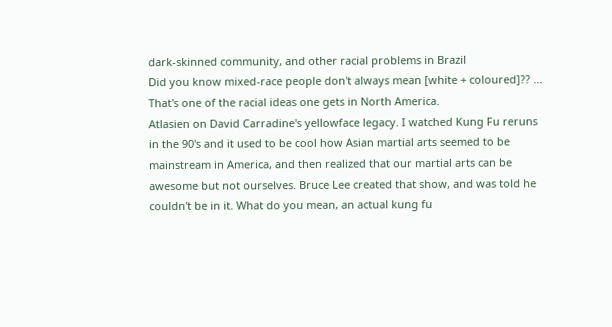dark-skinned community, and other racial problems in Brazil
Did you know mixed-race people don't always mean [white + coloured]?? ... That's one of the racial ideas one gets in North America.
Atlasien on David Carradine's yellowface legacy. I watched Kung Fu reruns in the 90's and it used to be cool how Asian martial arts seemed to be mainstream in America, and then realized that our martial arts can be awesome but not ourselves. Bruce Lee created that show, and was told he couldn't be in it. What do you mean, an actual kung fu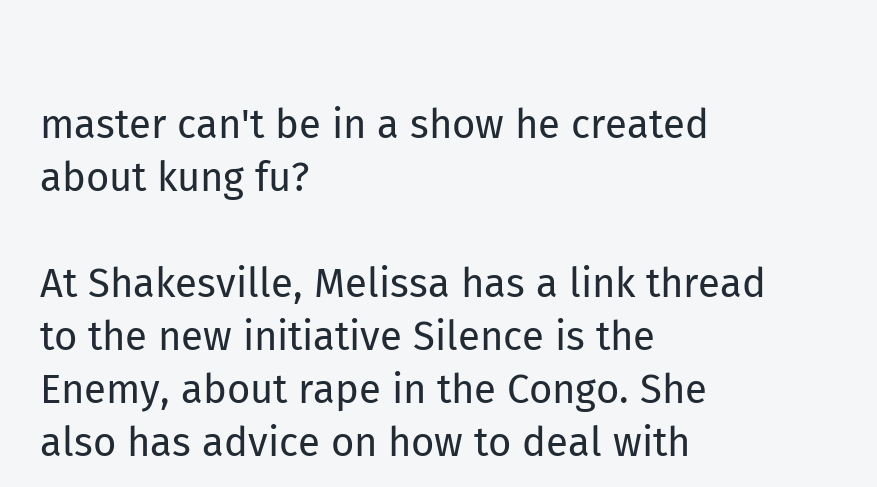master can't be in a show he created about kung fu?

At Shakesville, Melissa has a link thread to the new initiative Silence is the Enemy, about rape in the Congo. She also has advice on how to deal with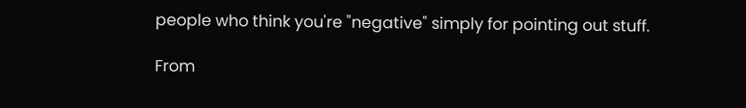people who think you're "negative" simply for pointing out stuff.

From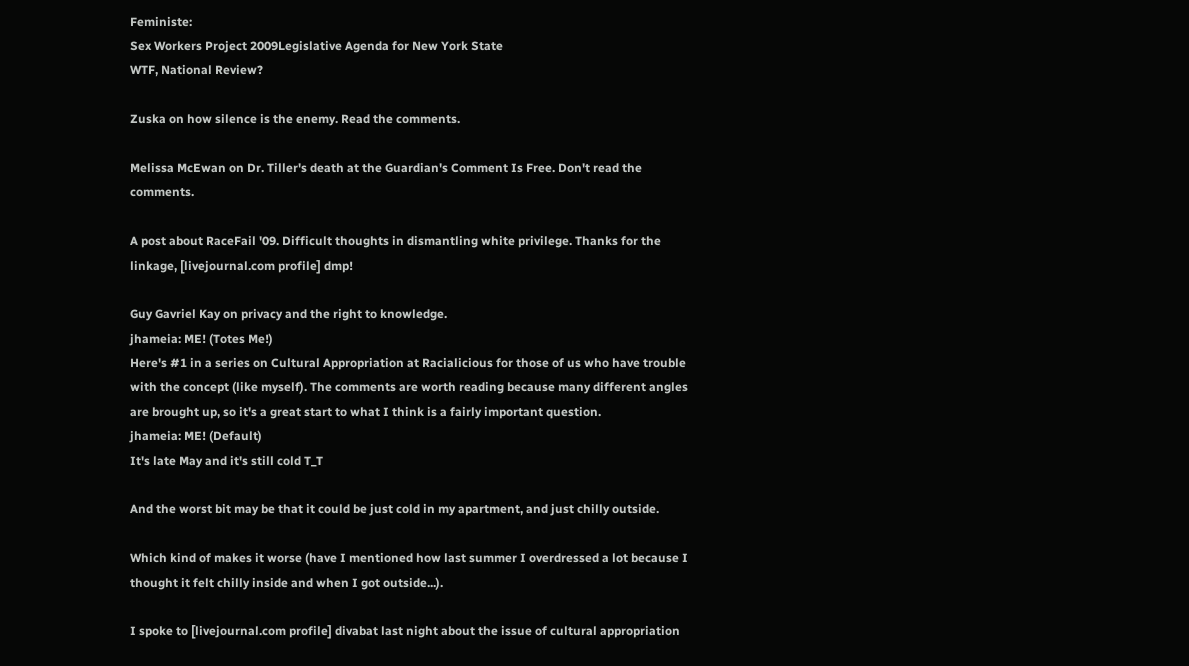Feministe:
Sex Workers Project 2009Legislative Agenda for New York State
WTF, National Review?

Zuska on how silence is the enemy. Read the comments.

Melissa McEwan on Dr. Tiller's death at the Guardian's Comment Is Free. Don't read the comments.

A post about RaceFail '09. Difficult thoughts in dismantling white privilege. Thanks for the linkage, [livejournal.com profile] dmp!

Guy Gavriel Kay on privacy and the right to knowledge.
jhameia: ME! (Totes Me!)
Here's #1 in a series on Cultural Appropriation at Racialicious for those of us who have trouble with the concept (like myself). The comments are worth reading because many different angles are brought up, so it's a great start to what I think is a fairly important question.
jhameia: ME! (Default)
It's late May and it's still cold T_T

And the worst bit may be that it could be just cold in my apartment, and just chilly outside.

Which kind of makes it worse (have I mentioned how last summer I overdressed a lot because I thought it felt chilly inside and when I got outside...).

I spoke to [livejournal.com profile] divabat last night about the issue of cultural appropriation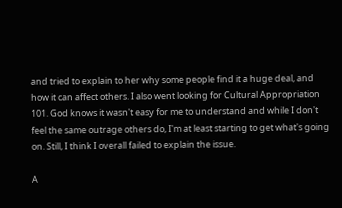and tried to explain to her why some people find it a huge deal, and how it can affect others. I also went looking for Cultural Appropriation 101. God knows it wasn't easy for me to understand and while I don't feel the same outrage others do, I'm at least starting to get what's going on. Still, I think I overall failed to explain the issue.

A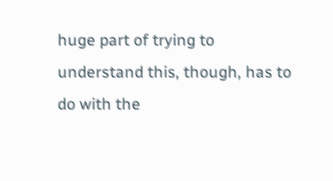huge part of trying to understand this, though, has to do with the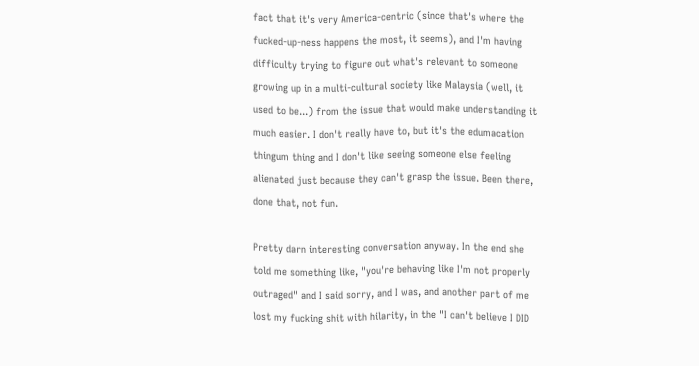fact that it's very America-centric (since that's where the fucked-up-ness happens the most, it seems), and I'm having difficulty trying to figure out what's relevant to someone growing up in a multi-cultural society like Malaysia (well, it used to be...) from the issue that would make understanding it much easier. I don't really have to, but it's the edumacation thingum thing and I don't like seeing someone else feeling alienated just because they can't grasp the issue. Been there, done that, not fun.

Pretty darn interesting conversation anyway. In the end she told me something like, "you're behaving like I'm not properly outraged" and I said sorry, and I was, and another part of me lost my fucking shit with hilarity, in the "I can't believe I DID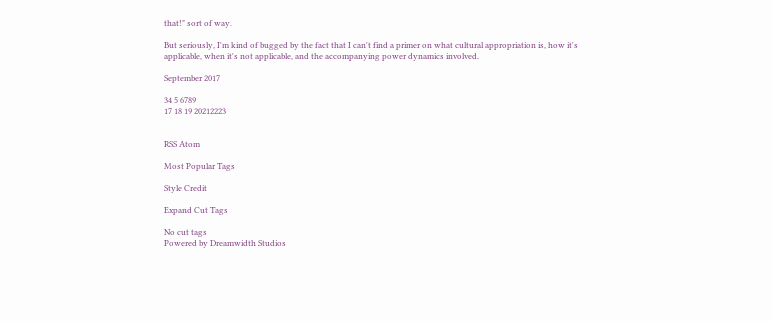that!" sort of way.

But seriously, I'm kind of bugged by the fact that I can't find a primer on what cultural appropriation is, how it's applicable, when it's not applicable, and the accompanying power dynamics involved.

September 2017

34 5 6789
17 18 19 20212223


RSS Atom

Most Popular Tags

Style Credit

Expand Cut Tags

No cut tags
Powered by Dreamwidth Studios